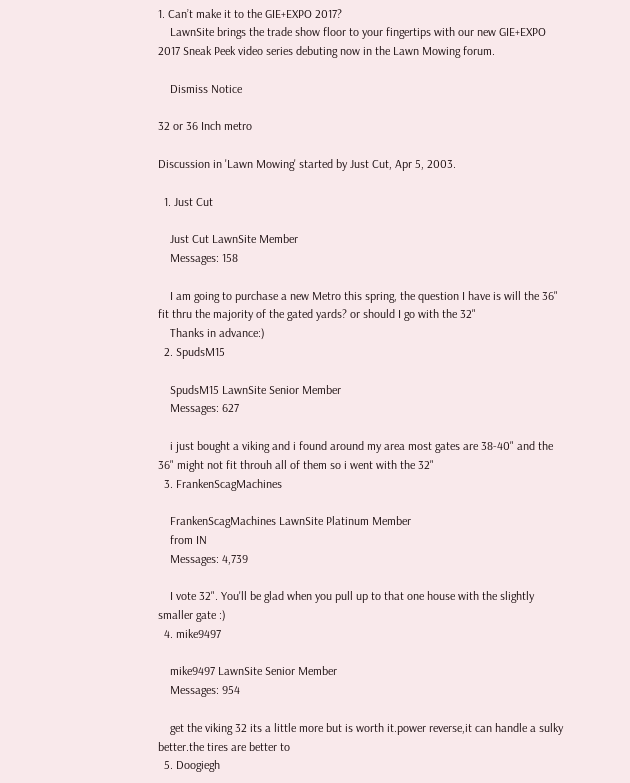1. Can’t make it to the GIE+EXPO 2017?
    LawnSite brings the trade show floor to your fingertips with our new GIE+EXPO 2017 Sneak Peek video series debuting now in the Lawn Mowing forum.

    Dismiss Notice

32 or 36 Inch metro

Discussion in 'Lawn Mowing' started by Just Cut, Apr 5, 2003.

  1. Just Cut

    Just Cut LawnSite Member
    Messages: 158

    I am going to purchase a new Metro this spring, the question I have is will the 36" fit thru the majority of the gated yards? or should I go with the 32"
    Thanks in advance:)
  2. SpudsM15

    SpudsM15 LawnSite Senior Member
    Messages: 627

    i just bought a viking and i found around my area most gates are 38-40" and the 36" might not fit throuh all of them so i went with the 32"
  3. FrankenScagMachines

    FrankenScagMachines LawnSite Platinum Member
    from IN
    Messages: 4,739

    I vote 32". You'll be glad when you pull up to that one house with the slightly smaller gate :)
  4. mike9497

    mike9497 LawnSite Senior Member
    Messages: 954

    get the viking 32 its a little more but is worth it.power reverse,it can handle a sulky better.the tires are better to
  5. Doogiegh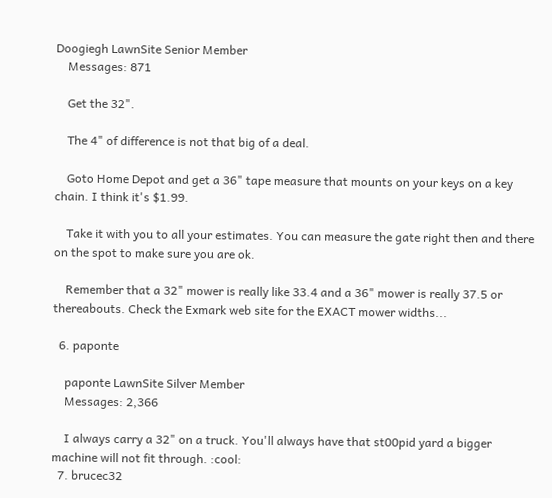Doogiegh LawnSite Senior Member
    Messages: 871

    Get the 32".

    The 4" of difference is not that big of a deal.

    Goto Home Depot and get a 36" tape measure that mounts on your keys on a key chain. I think it's $1.99.

    Take it with you to all your estimates. You can measure the gate right then and there on the spot to make sure you are ok.

    Remember that a 32" mower is really like 33.4 and a 36" mower is really 37.5 or thereabouts. Check the Exmark web site for the EXACT mower widths...

  6. paponte

    paponte LawnSite Silver Member
    Messages: 2,366

    I always carry a 32" on a truck. You'll always have that st00pid yard a bigger machine will not fit through. :cool:
  7. brucec32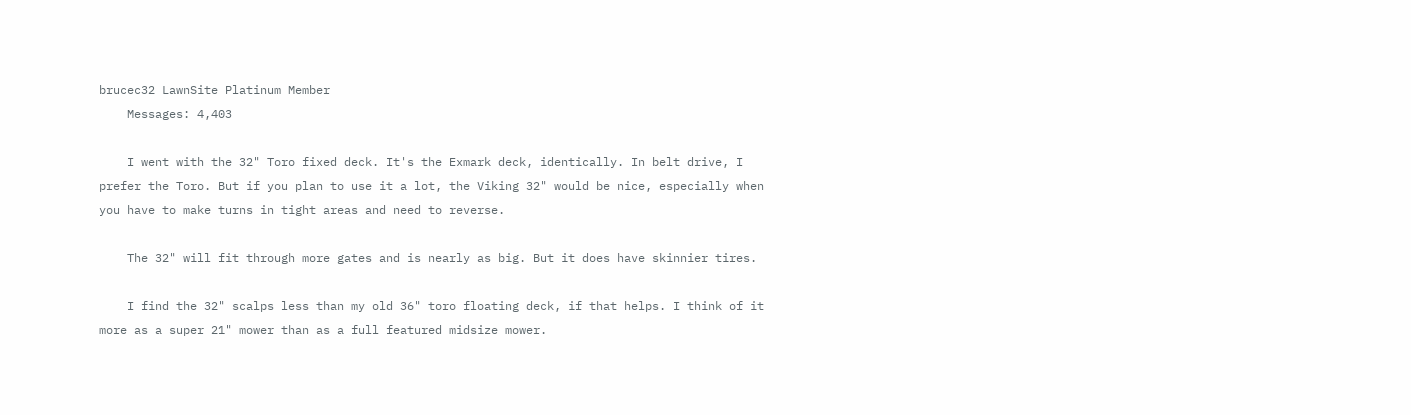brucec32 LawnSite Platinum Member
    Messages: 4,403

    I went with the 32" Toro fixed deck. It's the Exmark deck, identically. In belt drive, I prefer the Toro. But if you plan to use it a lot, the Viking 32" would be nice, especially when you have to make turns in tight areas and need to reverse.

    The 32" will fit through more gates and is nearly as big. But it does have skinnier tires.

    I find the 32" scalps less than my old 36" toro floating deck, if that helps. I think of it more as a super 21" mower than as a full featured midsize mower.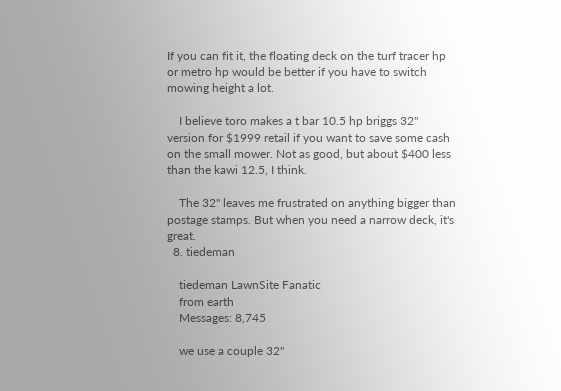If you can fit it, the floating deck on the turf tracer hp or metro hp would be better if you have to switch mowing height a lot.

    I believe toro makes a t bar 10.5 hp briggs 32" version for $1999 retail if you want to save some cash on the small mower. Not as good, but about $400 less than the kawi 12.5, I think.

    The 32" leaves me frustrated on anything bigger than postage stamps. But when you need a narrow deck, it's great.
  8. tiedeman

    tiedeman LawnSite Fanatic
    from earth
    Messages: 8,745

    we use a couple 32"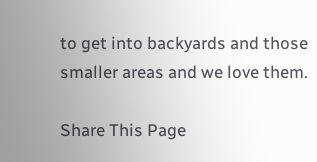to get into backyards and those smaller areas and we love them.

Share This Page